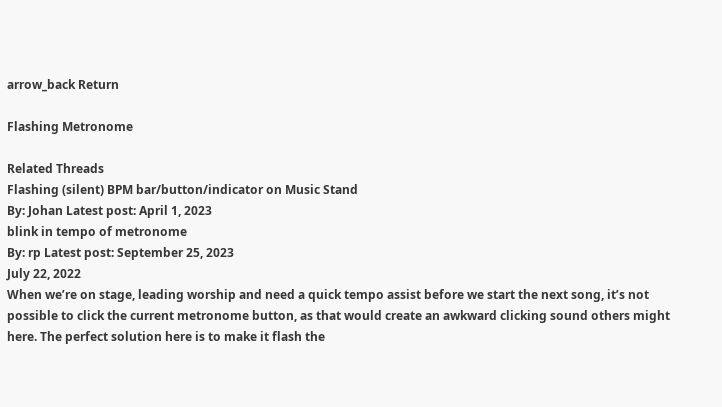arrow_back Return

Flashing Metronome

Related Threads
Flashing (silent) BPM bar/button/indicator on Music Stand
By: Johan Latest post: April 1, 2023
blink in tempo of metronome
By: rp Latest post: September 25, 2023
July 22, 2022
When we’re on stage, leading worship and need a quick tempo assist before we start the next song, it’s not possible to click the current metronome button, as that would create an awkward clicking sound others might here. The perfect solution here is to make it flash the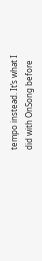tempo instead. It’s what I did with OnSong before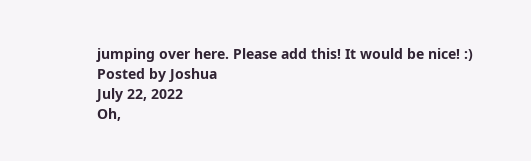jumping over here. Please add this! It would be nice! :)
Posted by Joshua
July 22, 2022
Oh,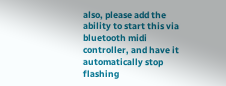also, please add the ability to start this via bluetooth midi controller, and have it automatically stop flashing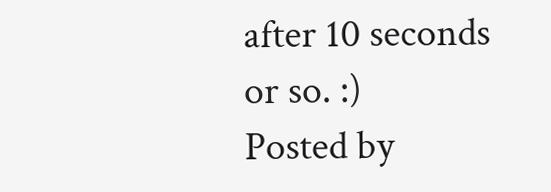after 10 seconds or so. :)
Posted by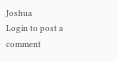Joshua
Login to post a comment